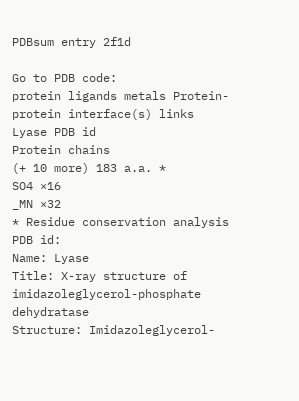PDBsum entry 2f1d

Go to PDB code:
protein ligands metals Protein-protein interface(s) links
Lyase PDB id
Protein chains
(+ 10 more) 183 a.a. *
SO4 ×16
_MN ×32
* Residue conservation analysis
PDB id:
Name: Lyase
Title: X-ray structure of imidazoleglycerol-phosphate dehydratase
Structure: Imidazoleglycerol-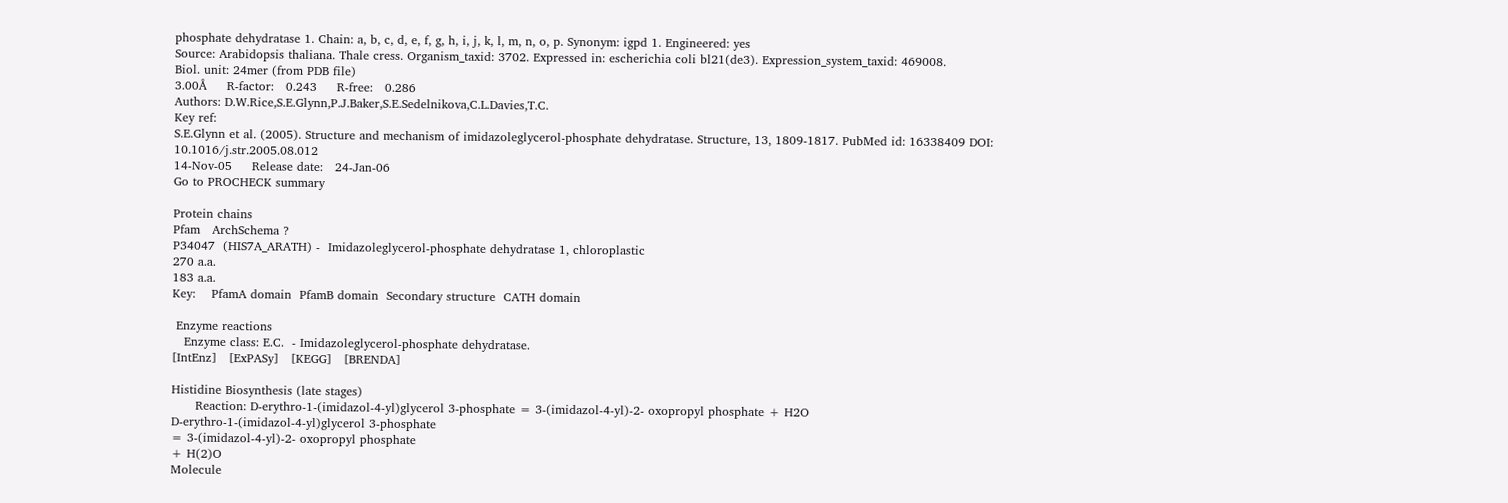phosphate dehydratase 1. Chain: a, b, c, d, e, f, g, h, i, j, k, l, m, n, o, p. Synonym: igpd 1. Engineered: yes
Source: Arabidopsis thaliana. Thale cress. Organism_taxid: 3702. Expressed in: escherichia coli bl21(de3). Expression_system_taxid: 469008.
Biol. unit: 24mer (from PDB file)
3.00Å     R-factor:   0.243     R-free:   0.286
Authors: D.W.Rice,S.E.Glynn,P.J.Baker,S.E.Sedelnikova,C.L.Davies,T.C.
Key ref:
S.E.Glynn et al. (2005). Structure and mechanism of imidazoleglycerol-phosphate dehydratase. Structure, 13, 1809-1817. PubMed id: 16338409 DOI: 10.1016/j.str.2005.08.012
14-Nov-05     Release date:   24-Jan-06
Go to PROCHECK summary

Protein chains
Pfam   ArchSchema ?
P34047  (HIS7A_ARATH) -  Imidazoleglycerol-phosphate dehydratase 1, chloroplastic
270 a.a.
183 a.a.
Key:    PfamA domain  PfamB domain  Secondary structure  CATH domain

 Enzyme reactions
   Enzyme class: E.C.  - Imidazoleglycerol-phosphate dehydratase.
[IntEnz]   [ExPASy]   [KEGG]   [BRENDA]

Histidine Biosynthesis (late stages)
      Reaction: D-erythro-1-(imidazol-4-yl)glycerol 3-phosphate = 3-(imidazol-4-yl)-2- oxopropyl phosphate + H2O
D-erythro-1-(imidazol-4-yl)glycerol 3-phosphate
= 3-(imidazol-4-yl)-2- oxopropyl phosphate
+ H(2)O
Molecule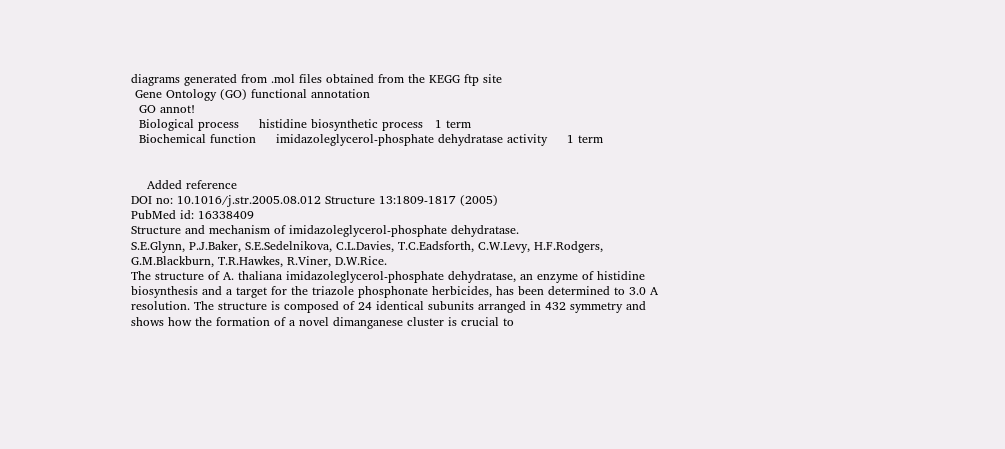diagrams generated from .mol files obtained from the KEGG ftp site
 Gene Ontology (GO) functional annotation
  GO annot!
  Biological process     histidine biosynthetic process   1 term
  Biochemical function     imidazoleglycerol-phosphate dehydratase activity     1 term


    Added reference
DOI no: 10.1016/j.str.2005.08.012 Structure 13:1809-1817 (2005)
PubMed id: 16338409
Structure and mechanism of imidazoleglycerol-phosphate dehydratase.
S.E.Glynn, P.J.Baker, S.E.Sedelnikova, C.L.Davies, T.C.Eadsforth, C.W.Levy, H.F.Rodgers, G.M.Blackburn, T.R.Hawkes, R.Viner, D.W.Rice.
The structure of A. thaliana imidazoleglycerol-phosphate dehydratase, an enzyme of histidine biosynthesis and a target for the triazole phosphonate herbicides, has been determined to 3.0 A resolution. The structure is composed of 24 identical subunits arranged in 432 symmetry and shows how the formation of a novel dimanganese cluster is crucial to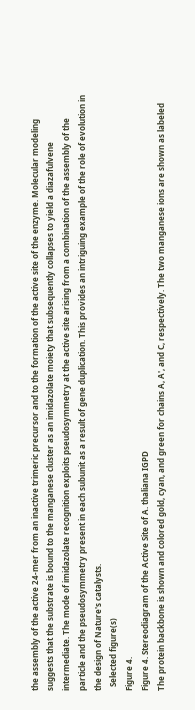the assembly of the active 24-mer from an inactive trimeric precursor and to the formation of the active site of the enzyme. Molecular modeling suggests that the substrate is bound to the manganese cluster as an imidazolate moiety that subsequently collapses to yield a diazafulvene intermediate. The mode of imidazolate recognition exploits pseudosymmetry at the active site arising from a combination of the assembly of the particle and the pseudosymmetry present in each subunit as a result of gene duplication. This provides an intriguing example of the role of evolution in the design of Nature's catalysts.
  Selected figure(s)
Figure 4.
Figure 4. Stereodiagram of the Active Site of A. thaliana IGPD
The protein backbone is shown and colored gold, cyan, and green for chains A, A', and C, respectively. The two manganese ions are shown as labeled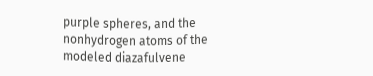purple spheres, and the nonhydrogen atoms of the modeled diazafulvene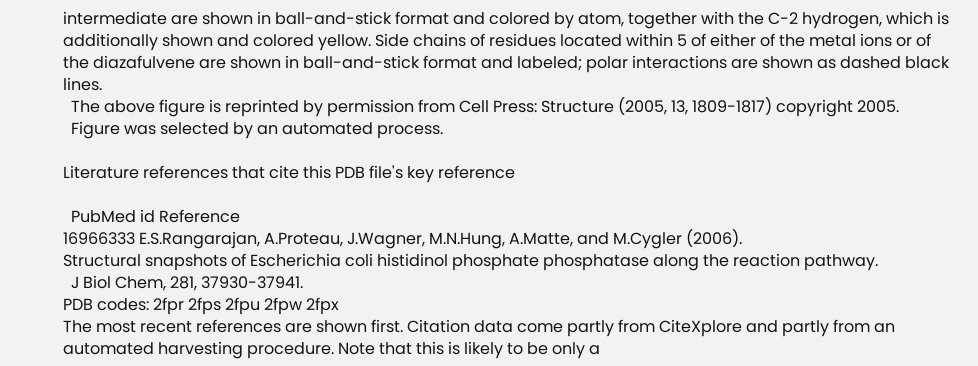intermediate are shown in ball-and-stick format and colored by atom, together with the C-2 hydrogen, which is additionally shown and colored yellow. Side chains of residues located within 5 of either of the metal ions or of the diazafulvene are shown in ball-and-stick format and labeled; polar interactions are shown as dashed black lines.
  The above figure is reprinted by permission from Cell Press: Structure (2005, 13, 1809-1817) copyright 2005.
  Figure was selected by an automated process.

Literature references that cite this PDB file's key reference

  PubMed id Reference
16966333 E.S.Rangarajan, A.Proteau, J.Wagner, M.N.Hung, A.Matte, and M.Cygler (2006).
Structural snapshots of Escherichia coli histidinol phosphate phosphatase along the reaction pathway.
  J Biol Chem, 281, 37930-37941.
PDB codes: 2fpr 2fps 2fpu 2fpw 2fpx
The most recent references are shown first. Citation data come partly from CiteXplore and partly from an automated harvesting procedure. Note that this is likely to be only a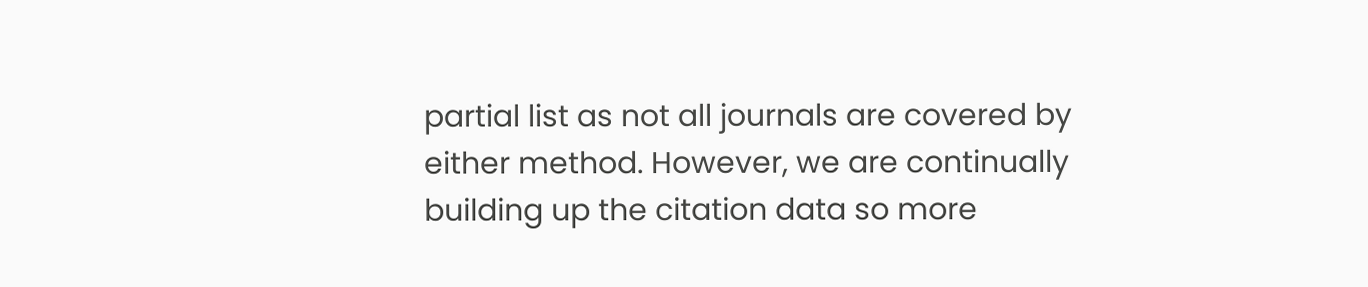partial list as not all journals are covered by either method. However, we are continually building up the citation data so more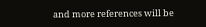and more references will be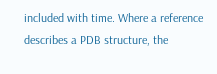included with time. Where a reference describes a PDB structure, the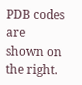PDB codes are shown on the right.